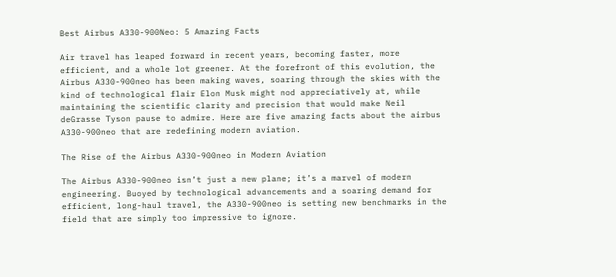Best Airbus A330-900Neo: 5 Amazing Facts

Air travel has leaped forward in recent years, becoming faster, more efficient, and a whole lot greener. At the forefront of this evolution, the Airbus A330-900neo has been making waves, soaring through the skies with the kind of technological flair Elon Musk might nod appreciatively at, while maintaining the scientific clarity and precision that would make Neil deGrasse Tyson pause to admire. Here are five amazing facts about the airbus A330-900neo that are redefining modern aviation.

The Rise of the Airbus A330-900neo in Modern Aviation

The Airbus A330-900neo isn’t just a new plane; it’s a marvel of modern engineering. Buoyed by technological advancements and a soaring demand for efficient, long-haul travel, the A330-900neo is setting new benchmarks in the field that are simply too impressive to ignore.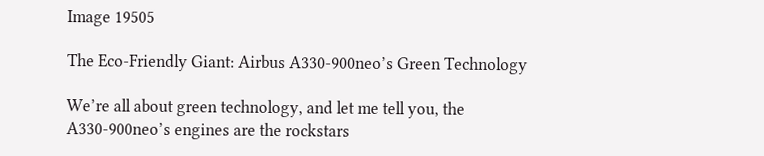Image 19505

The Eco-Friendly Giant: Airbus A330-900neo’s Green Technology

We’re all about green technology, and let me tell you, the A330-900neo’s engines are the rockstars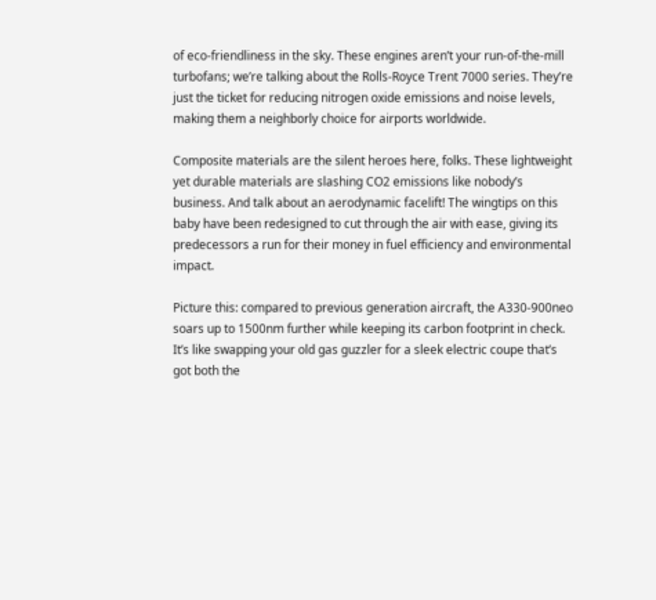of eco-friendliness in the sky. These engines aren’t your run-of-the-mill turbofans; we’re talking about the Rolls-Royce Trent 7000 series. They’re just the ticket for reducing nitrogen oxide emissions and noise levels, making them a neighborly choice for airports worldwide.

Composite materials are the silent heroes here, folks. These lightweight yet durable materials are slashing CO2 emissions like nobody’s business. And talk about an aerodynamic facelift! The wingtips on this baby have been redesigned to cut through the air with ease, giving its predecessors a run for their money in fuel efficiency and environmental impact.

Picture this: compared to previous generation aircraft, the A330-900neo soars up to 1500nm further while keeping its carbon footprint in check. It’s like swapping your old gas guzzler for a sleek electric coupe that’s got both the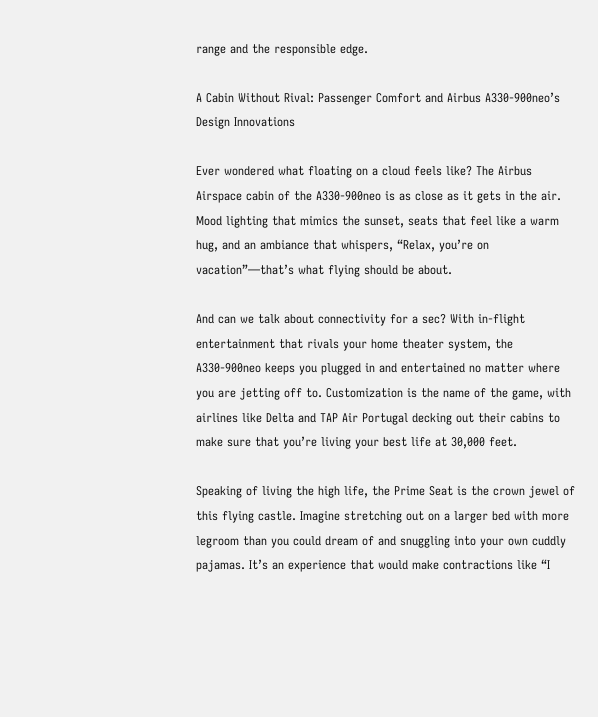range and the responsible edge.

A Cabin Without Rival: Passenger Comfort and Airbus A330-900neo’s Design Innovations

Ever wondered what floating on a cloud feels like? The Airbus Airspace cabin of the A330-900neo is as close as it gets in the air. Mood lighting that mimics the sunset, seats that feel like a warm hug, and an ambiance that whispers, “Relax, you’re on vacation”—that’s what flying should be about.

And can we talk about connectivity for a sec? With in-flight entertainment that rivals your home theater system, the A330-900neo keeps you plugged in and entertained no matter where you are jetting off to. Customization is the name of the game, with airlines like Delta and TAP Air Portugal decking out their cabins to make sure that you’re living your best life at 30,000 feet.

Speaking of living the high life, the Prime Seat is the crown jewel of this flying castle. Imagine stretching out on a larger bed with more legroom than you could dream of and snuggling into your own cuddly pajamas. It’s an experience that would make contractions like “I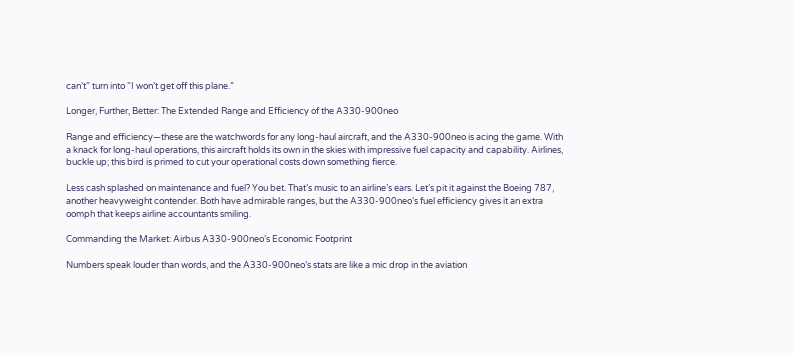can’t” turn into “I won’t get off this plane.”

Longer, Further, Better: The Extended Range and Efficiency of the A330-900neo

Range and efficiency—these are the watchwords for any long-haul aircraft, and the A330-900neo is acing the game. With a knack for long-haul operations, this aircraft holds its own in the skies with impressive fuel capacity and capability. Airlines, buckle up; this bird is primed to cut your operational costs down something fierce.

Less cash splashed on maintenance and fuel? You bet. That’s music to an airline’s ears. Let’s pit it against the Boeing 787, another heavyweight contender. Both have admirable ranges, but the A330-900neo’s fuel efficiency gives it an extra oomph that keeps airline accountants smiling.

Commanding the Market: Airbus A330-900neo’s Economic Footprint

Numbers speak louder than words, and the A330-900neo’s stats are like a mic drop in the aviation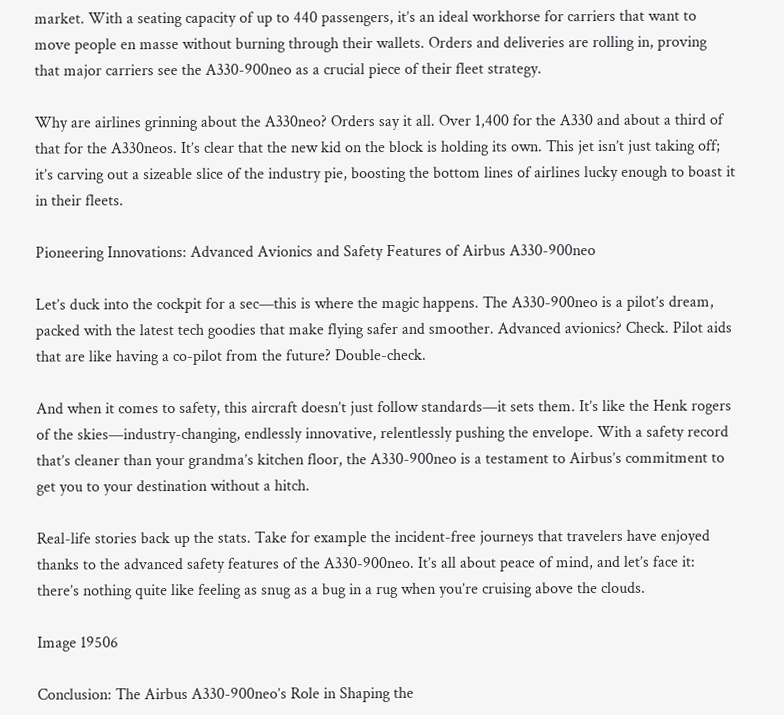market. With a seating capacity of up to 440 passengers, it’s an ideal workhorse for carriers that want to move people en masse without burning through their wallets. Orders and deliveries are rolling in, proving that major carriers see the A330-900neo as a crucial piece of their fleet strategy.

Why are airlines grinning about the A330neo? Orders say it all. Over 1,400 for the A330 and about a third of that for the A330neos. It’s clear that the new kid on the block is holding its own. This jet isn’t just taking off; it’s carving out a sizeable slice of the industry pie, boosting the bottom lines of airlines lucky enough to boast it in their fleets.

Pioneering Innovations: Advanced Avionics and Safety Features of Airbus A330-900neo

Let’s duck into the cockpit for a sec—this is where the magic happens. The A330-900neo is a pilot’s dream, packed with the latest tech goodies that make flying safer and smoother. Advanced avionics? Check. Pilot aids that are like having a co-pilot from the future? Double-check.

And when it comes to safety, this aircraft doesn’t just follow standards—it sets them. It’s like the Henk rogers of the skies—industry-changing, endlessly innovative, relentlessly pushing the envelope. With a safety record that’s cleaner than your grandma’s kitchen floor, the A330-900neo is a testament to Airbus’s commitment to get you to your destination without a hitch.

Real-life stories back up the stats. Take for example the incident-free journeys that travelers have enjoyed thanks to the advanced safety features of the A330-900neo. It’s all about peace of mind, and let’s face it: there’s nothing quite like feeling as snug as a bug in a rug when you’re cruising above the clouds.

Image 19506

Conclusion: The Airbus A330-900neo’s Role in Shaping the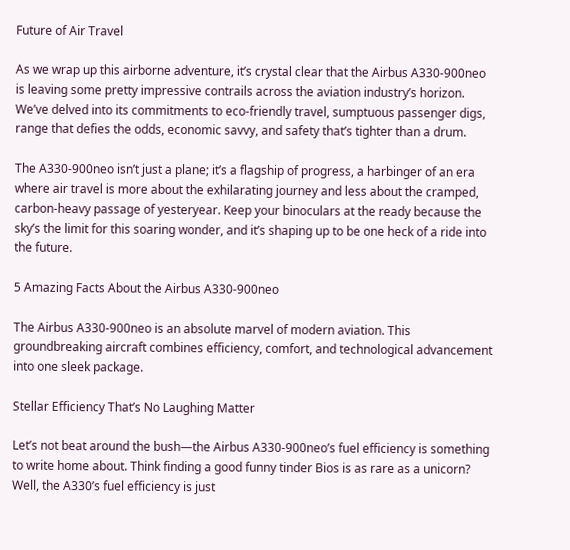Future of Air Travel

As we wrap up this airborne adventure, it’s crystal clear that the Airbus A330-900neo is leaving some pretty impressive contrails across the aviation industry’s horizon. We’ve delved into its commitments to eco-friendly travel, sumptuous passenger digs, range that defies the odds, economic savvy, and safety that’s tighter than a drum.

The A330-900neo isn’t just a plane; it’s a flagship of progress, a harbinger of an era where air travel is more about the exhilarating journey and less about the cramped, carbon-heavy passage of yesteryear. Keep your binoculars at the ready because the sky’s the limit for this soaring wonder, and it’s shaping up to be one heck of a ride into the future.

5 Amazing Facts About the Airbus A330-900neo

The Airbus A330-900neo is an absolute marvel of modern aviation. This groundbreaking aircraft combines efficiency, comfort, and technological advancement into one sleek package.

Stellar Efficiency That’s No Laughing Matter

Let’s not beat around the bush—the Airbus A330-900neo’s fuel efficiency is something to write home about. Think finding a good funny tinder Bios is as rare as a unicorn? Well, the A330’s fuel efficiency is just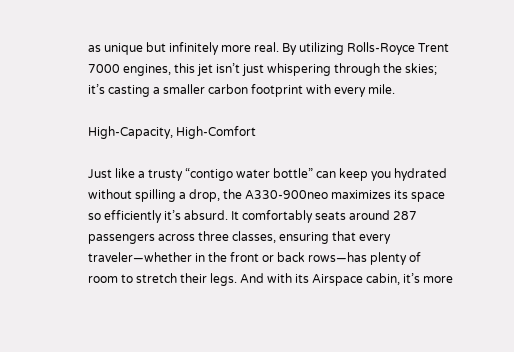as unique but infinitely more real. By utilizing Rolls-Royce Trent 7000 engines, this jet isn’t just whispering through the skies; it’s casting a smaller carbon footprint with every mile.

High-Capacity, High-Comfort

Just like a trusty “contigo water bottle” can keep you hydrated without spilling a drop, the A330-900neo maximizes its space so efficiently it’s absurd. It comfortably seats around 287 passengers across three classes, ensuring that every traveler—whether in the front or back rows—has plenty of room to stretch their legs. And with its Airspace cabin, it’s more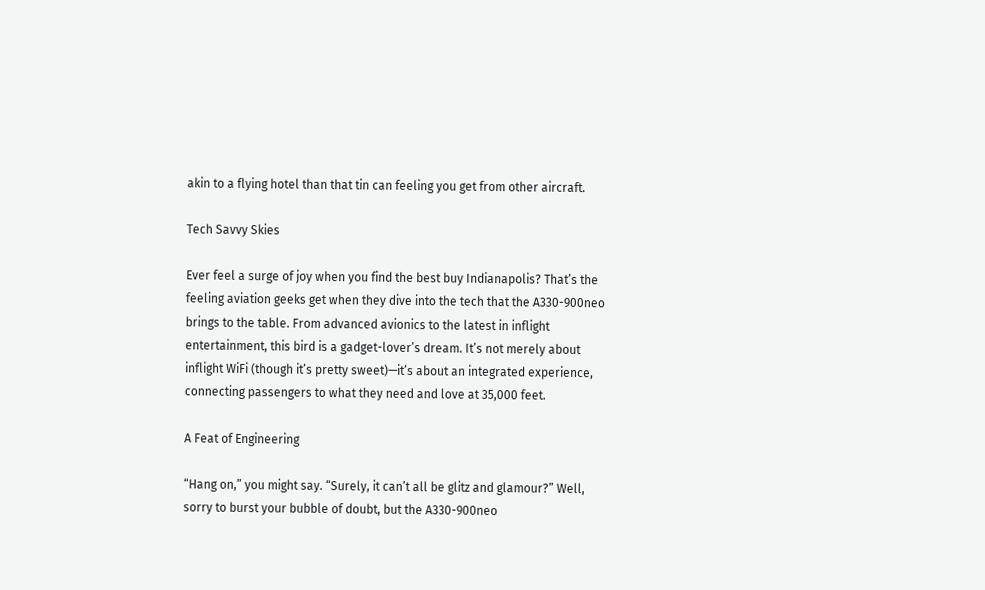akin to a flying hotel than that tin can feeling you get from other aircraft.

Tech Savvy Skies

Ever feel a surge of joy when you find the best buy Indianapolis? That’s the feeling aviation geeks get when they dive into the tech that the A330-900neo brings to the table. From advanced avionics to the latest in inflight entertainment, this bird is a gadget-lover’s dream. It’s not merely about inflight WiFi (though it’s pretty sweet)—it’s about an integrated experience, connecting passengers to what they need and love at 35,000 feet.

A Feat of Engineering

“Hang on,” you might say. “Surely, it can’t all be glitz and glamour?” Well, sorry to burst your bubble of doubt, but the A330-900neo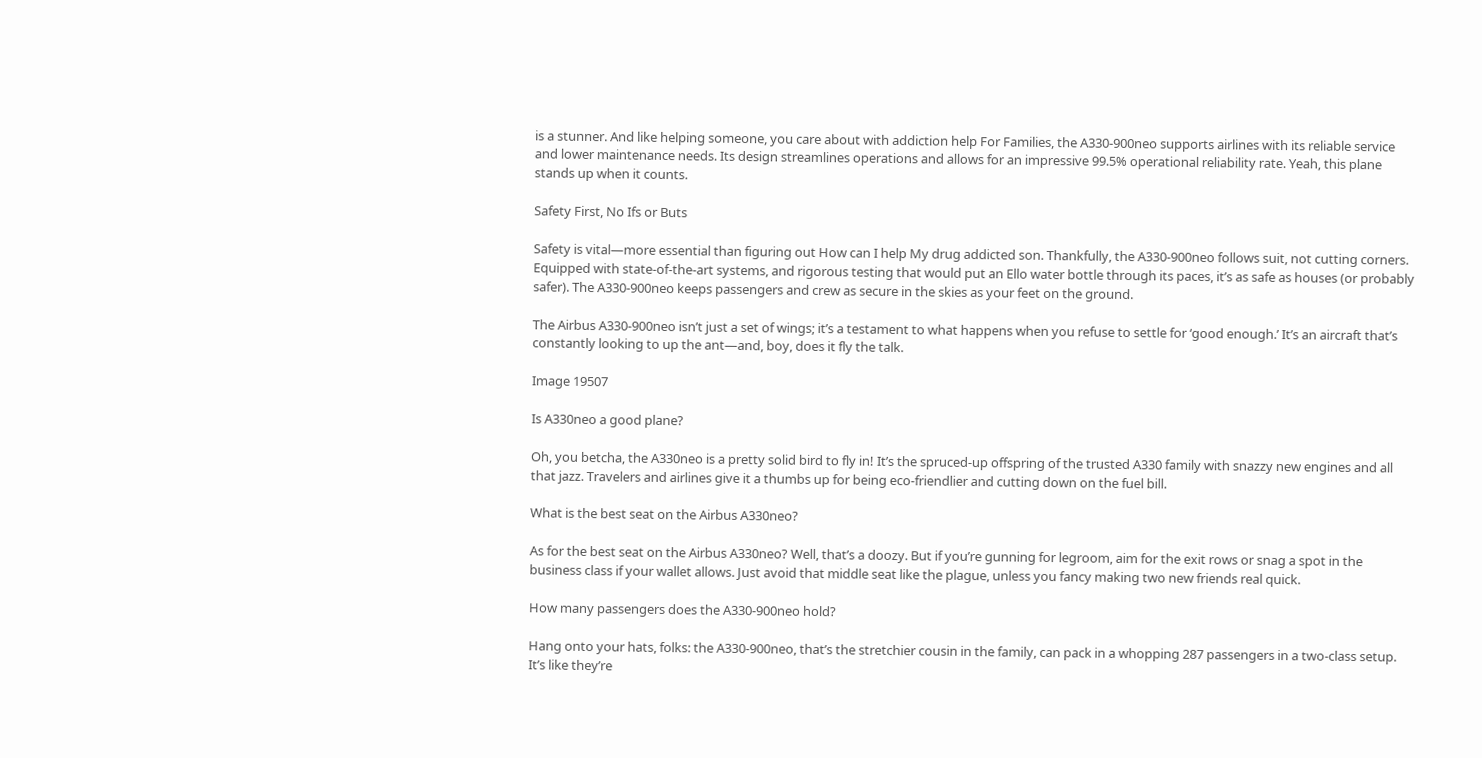is a stunner. And like helping someone, you care about with addiction help For Families, the A330-900neo supports airlines with its reliable service and lower maintenance needs. Its design streamlines operations and allows for an impressive 99.5% operational reliability rate. Yeah, this plane stands up when it counts.

Safety First, No Ifs or Buts

Safety is vital—more essential than figuring out How can I help My drug addicted son. Thankfully, the A330-900neo follows suit, not cutting corners. Equipped with state-of-the-art systems, and rigorous testing that would put an Ello water bottle through its paces, it’s as safe as houses (or probably safer). The A330-900neo keeps passengers and crew as secure in the skies as your feet on the ground.

The Airbus A330-900neo isn’t just a set of wings; it’s a testament to what happens when you refuse to settle for ‘good enough.’ It’s an aircraft that’s constantly looking to up the ant—and, boy, does it fly the talk.

Image 19507

Is A330neo a good plane?

Oh, you betcha, the A330neo is a pretty solid bird to fly in! It’s the spruced-up offspring of the trusted A330 family with snazzy new engines and all that jazz. Travelers and airlines give it a thumbs up for being eco-friendlier and cutting down on the fuel bill.

What is the best seat on the Airbus A330neo?

As for the best seat on the Airbus A330neo? Well, that’s a doozy. But if you’re gunning for legroom, aim for the exit rows or snag a spot in the business class if your wallet allows. Just avoid that middle seat like the plague, unless you fancy making two new friends real quick.

How many passengers does the A330-900neo hold?

Hang onto your hats, folks: the A330-900neo, that’s the stretchier cousin in the family, can pack in a whopping 287 passengers in a two-class setup. It’s like they’re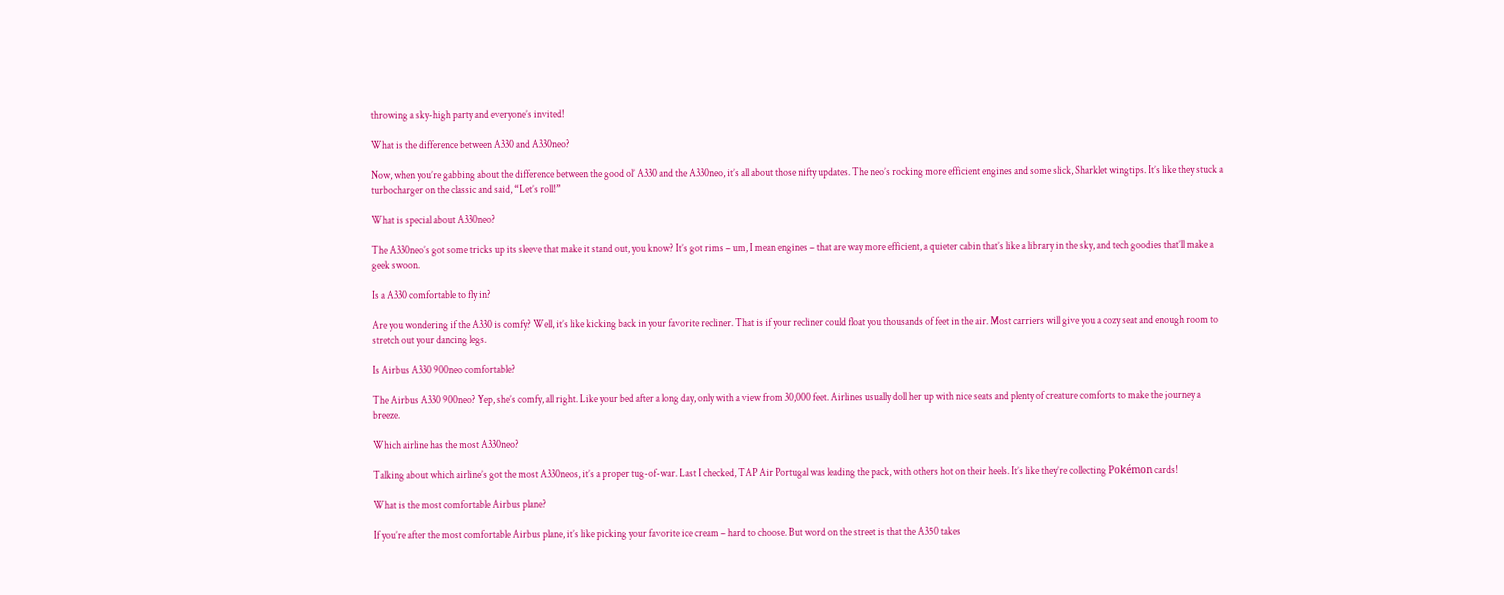throwing a sky-high party and everyone’s invited!

What is the difference between A330 and A330neo?

Now, when you’re gabbing about the difference between the good ol’ A330 and the A330neo, it’s all about those nifty updates. The neo’s rocking more efficient engines and some slick, Sharklet wingtips. It’s like they stuck a turbocharger on the classic and said, “Let’s roll!”

What is special about A330neo?

The A330neo’s got some tricks up its sleeve that make it stand out, you know? It’s got rims – um, I mean engines – that are way more efficient, a quieter cabin that’s like a library in the sky, and tech goodies that’ll make a geek swoon.

Is a A330 comfortable to fly in?

Are you wondering if the A330 is comfy? Well, it’s like kicking back in your favorite recliner. That is if your recliner could float you thousands of feet in the air. Most carriers will give you a cozy seat and enough room to stretch out your dancing legs.

Is Airbus A330 900neo comfortable?

The Airbus A330 900neo? Yep, she’s comfy, all right. Like your bed after a long day, only with a view from 30,000 feet. Airlines usually doll her up with nice seats and plenty of creature comforts to make the journey a breeze.

Which airline has the most A330neo?

Talking about which airline’s got the most A330neos, it’s a proper tug-of-war. Last I checked, TAP Air Portugal was leading the pack, with others hot on their heels. It’s like they’re collecting Pokémon cards!

What is the most comfortable Airbus plane?

If you’re after the most comfortable Airbus plane, it’s like picking your favorite ice cream – hard to choose. But word on the street is that the A350 takes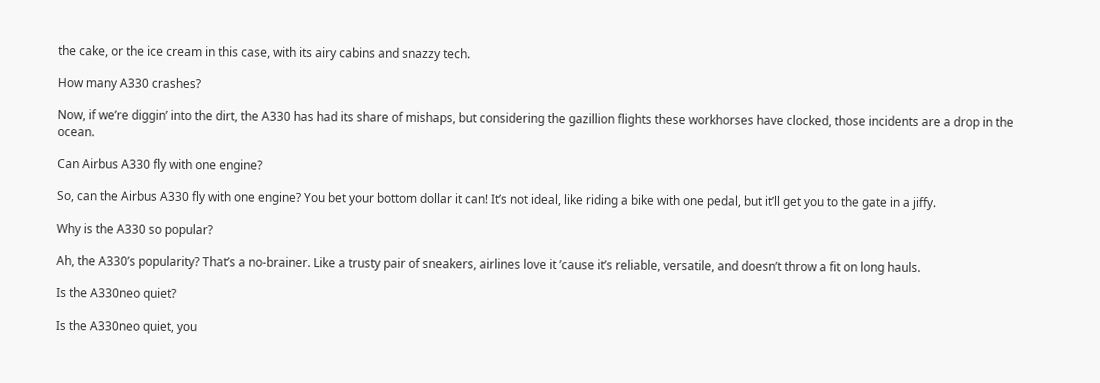the cake, or the ice cream in this case, with its airy cabins and snazzy tech.

How many A330 crashes?

Now, if we’re diggin’ into the dirt, the A330 has had its share of mishaps, but considering the gazillion flights these workhorses have clocked, those incidents are a drop in the ocean.

Can Airbus A330 fly with one engine?

So, can the Airbus A330 fly with one engine? You bet your bottom dollar it can! It’s not ideal, like riding a bike with one pedal, but it’ll get you to the gate in a jiffy.

Why is the A330 so popular?

Ah, the A330’s popularity? That’s a no-brainer. Like a trusty pair of sneakers, airlines love it ’cause it’s reliable, versatile, and doesn’t throw a fit on long hauls.

Is the A330neo quiet?

Is the A330neo quiet, you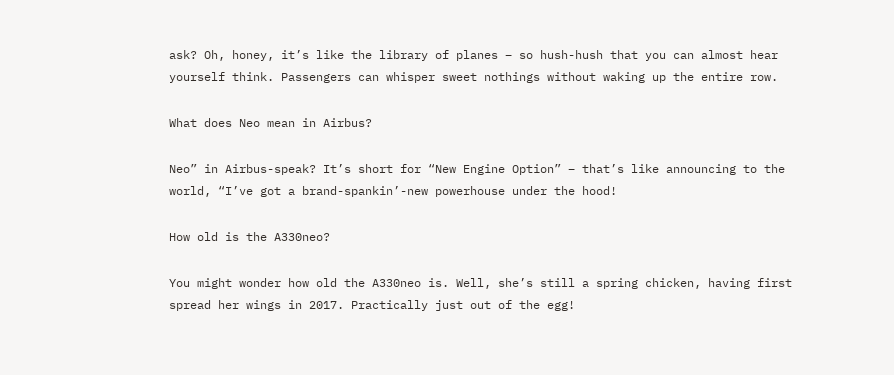ask? Oh, honey, it’s like the library of planes – so hush-hush that you can almost hear yourself think. Passengers can whisper sweet nothings without waking up the entire row.

What does Neo mean in Airbus?

Neo” in Airbus-speak? It’s short for “New Engine Option” – that’s like announcing to the world, “I’ve got a brand-spankin’-new powerhouse under the hood!

How old is the A330neo?

You might wonder how old the A330neo is. Well, she’s still a spring chicken, having first spread her wings in 2017. Practically just out of the egg!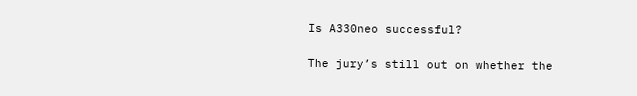Is A330neo successful?

The jury’s still out on whether the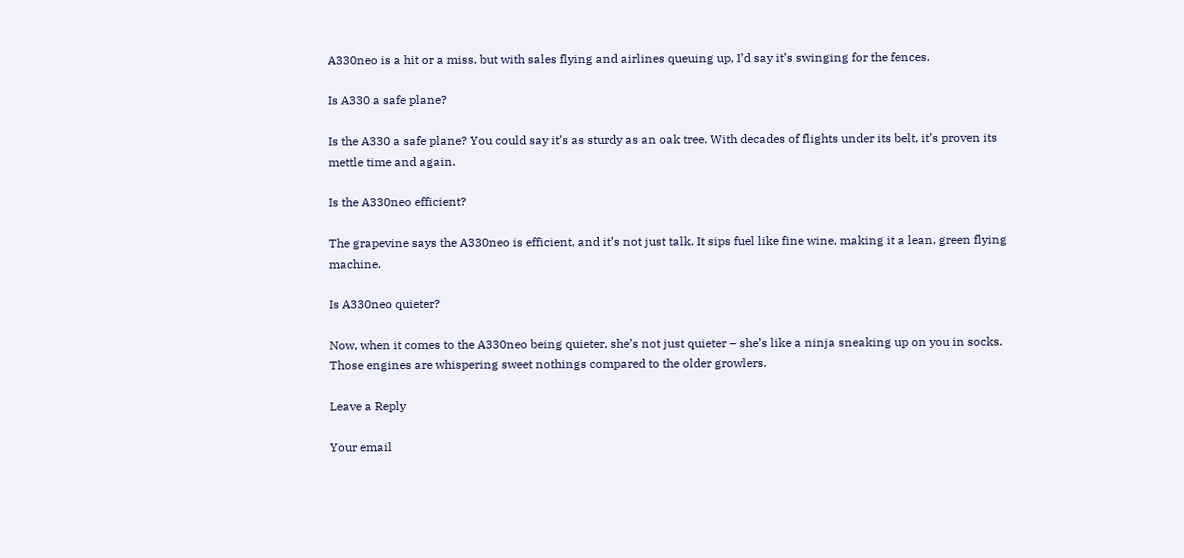A330neo is a hit or a miss, but with sales flying and airlines queuing up, I’d say it’s swinging for the fences.

Is A330 a safe plane?

Is the A330 a safe plane? You could say it’s as sturdy as an oak tree. With decades of flights under its belt, it’s proven its mettle time and again.

Is the A330neo efficient?

The grapevine says the A330neo is efficient, and it’s not just talk. It sips fuel like fine wine, making it a lean, green flying machine.

Is A330neo quieter?

Now, when it comes to the A330neo being quieter, she’s not just quieter – she’s like a ninja sneaking up on you in socks. Those engines are whispering sweet nothings compared to the older growlers.

Leave a Reply

Your email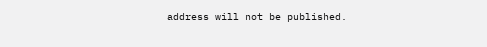address will not be published.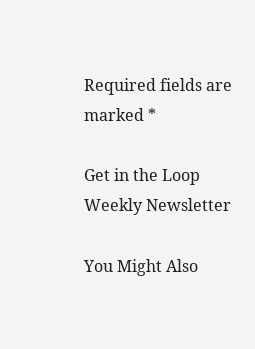Required fields are marked *

Get in the Loop
Weekly Newsletter

You Might Also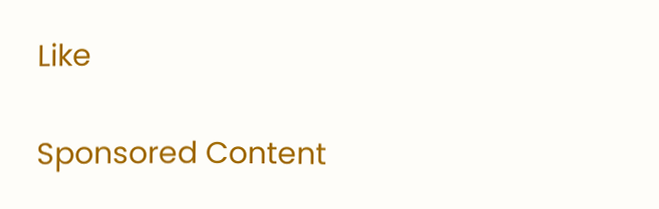Like

Sponsored Content